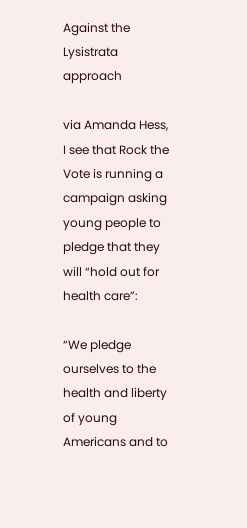Against the Lysistrata approach

via Amanda Hess, I see that Rock the Vote is running a campaign asking young people to pledge that they will “hold out for health care”:

“We pledge ourselves to the health and liberty of young Americans and to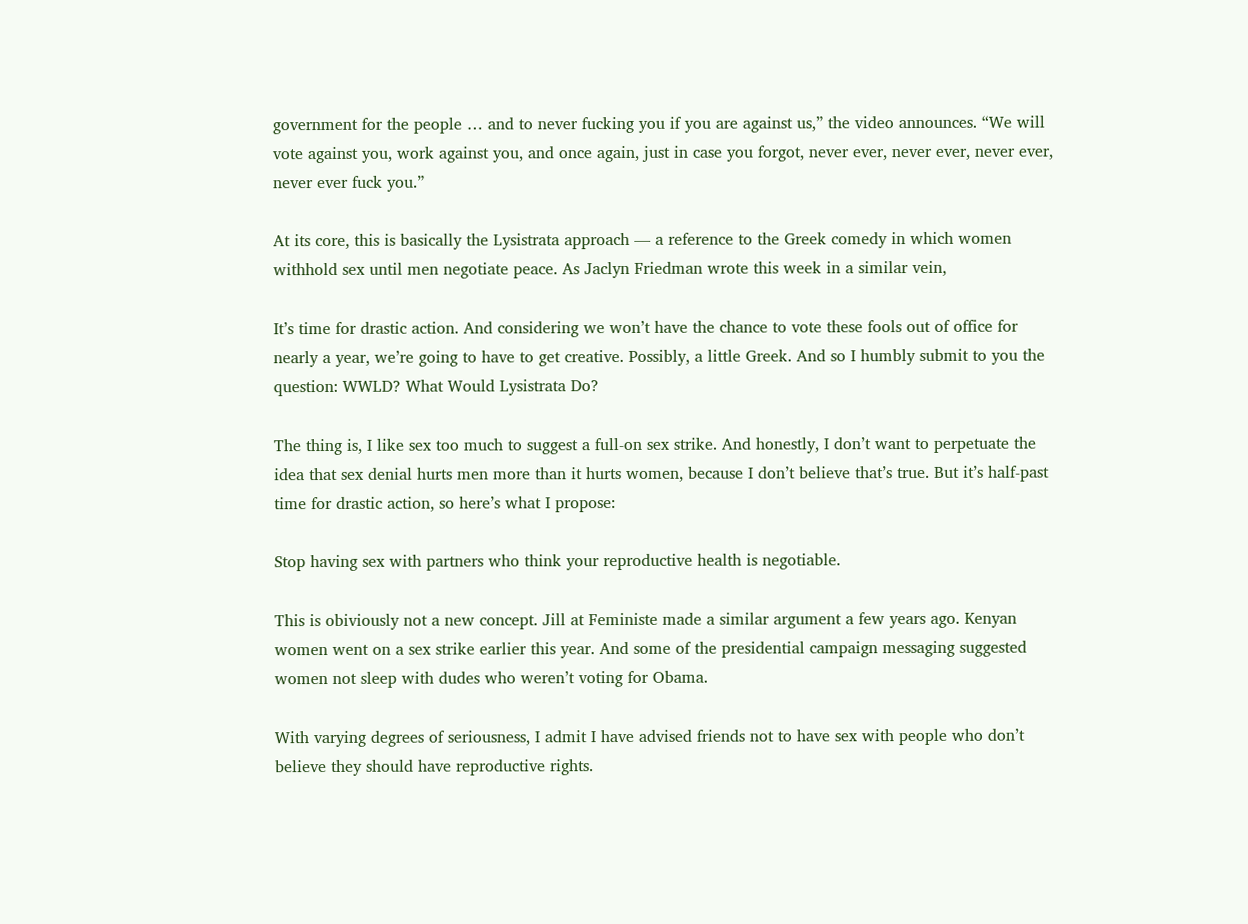government for the people … and to never fucking you if you are against us,” the video announces. “We will vote against you, work against you, and once again, just in case you forgot, never ever, never ever, never ever, never ever fuck you.”

At its core, this is basically the Lysistrata approach — a reference to the Greek comedy in which women withhold sex until men negotiate peace. As Jaclyn Friedman wrote this week in a similar vein,

It’s time for drastic action. And considering we won’t have the chance to vote these fools out of office for nearly a year, we’re going to have to get creative. Possibly, a little Greek. And so I humbly submit to you the question: WWLD? What Would Lysistrata Do?

The thing is, I like sex too much to suggest a full-on sex strike. And honestly, I don’t want to perpetuate the idea that sex denial hurts men more than it hurts women, because I don’t believe that’s true. But it’s half-past time for drastic action, so here’s what I propose:

Stop having sex with partners who think your reproductive health is negotiable.

This is obiviously not a new concept. Jill at Feministe made a similar argument a few years ago. Kenyan women went on a sex strike earlier this year. And some of the presidential campaign messaging suggested women not sleep with dudes who weren’t voting for Obama.

With varying degrees of seriousness, I admit I have advised friends not to have sex with people who don’t believe they should have reproductive rights.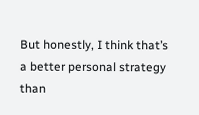But honestly, I think that’s a better personal strategy than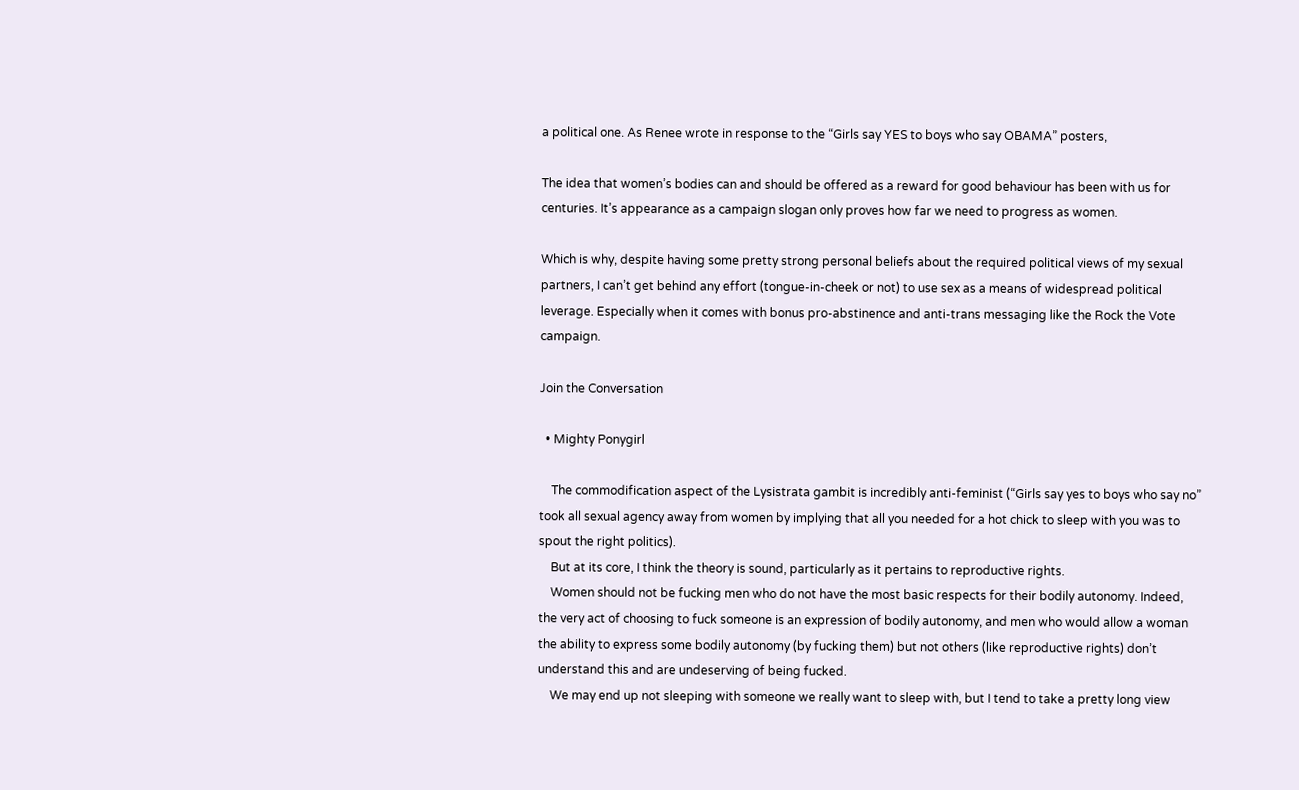a political one. As Renee wrote in response to the “Girls say YES to boys who say OBAMA” posters,

The idea that women’s bodies can and should be offered as a reward for good behaviour has been with us for centuries. It’s appearance as a campaign slogan only proves how far we need to progress as women.

Which is why, despite having some pretty strong personal beliefs about the required political views of my sexual partners, I can’t get behind any effort (tongue-in-cheek or not) to use sex as a means of widespread political leverage. Especially when it comes with bonus pro-abstinence and anti-trans messaging like the Rock the Vote campaign.

Join the Conversation

  • Mighty Ponygirl

    The commodification aspect of the Lysistrata gambit is incredibly anti-feminist (“Girls say yes to boys who say no” took all sexual agency away from women by implying that all you needed for a hot chick to sleep with you was to spout the right politics).
    But at its core, I think the theory is sound, particularly as it pertains to reproductive rights.
    Women should not be fucking men who do not have the most basic respects for their bodily autonomy. Indeed, the very act of choosing to fuck someone is an expression of bodily autonomy, and men who would allow a woman the ability to express some bodily autonomy (by fucking them) but not others (like reproductive rights) don’t understand this and are undeserving of being fucked.
    We may end up not sleeping with someone we really want to sleep with, but I tend to take a pretty long view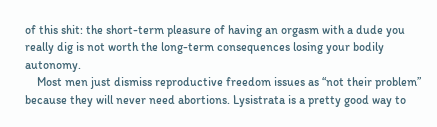of this shit: the short-term pleasure of having an orgasm with a dude you really dig is not worth the long-term consequences losing your bodily autonomy.
    Most men just dismiss reproductive freedom issues as “not their problem” because they will never need abortions. Lysistrata is a pretty good way to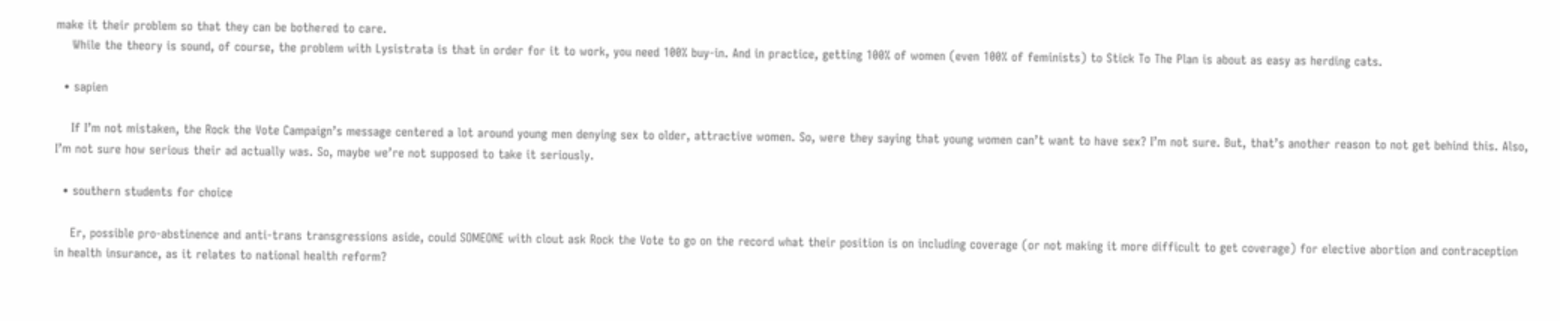make it their problem so that they can be bothered to care.
    While the theory is sound, of course, the problem with Lysistrata is that in order for it to work, you need 100% buy-in. And in practice, getting 100% of women (even 100% of feminists) to Stick To The Plan is about as easy as herding cats.

  • sapien

    If I’m not mistaken, the Rock the Vote Campaign’s message centered a lot around young men denying sex to older, attractive women. So, were they saying that young women can’t want to have sex? I’m not sure. But, that’s another reason to not get behind this. Also, I’m not sure how serious their ad actually was. So, maybe we’re not supposed to take it seriously.

  • southern students for choice

    Er, possible pro-abstinence and anti-trans transgressions aside, could SOMEONE with clout ask Rock the Vote to go on the record what their position is on including coverage (or not making it more difficult to get coverage) for elective abortion and contraception in health insurance, as it relates to national health reform?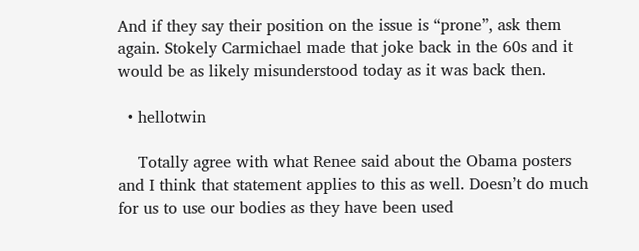And if they say their position on the issue is “prone”, ask them again. Stokely Carmichael made that joke back in the 60s and it would be as likely misunderstood today as it was back then.

  • hellotwin

    Totally agree with what Renee said about the Obama posters and I think that statement applies to this as well. Doesn’t do much for us to use our bodies as they have been used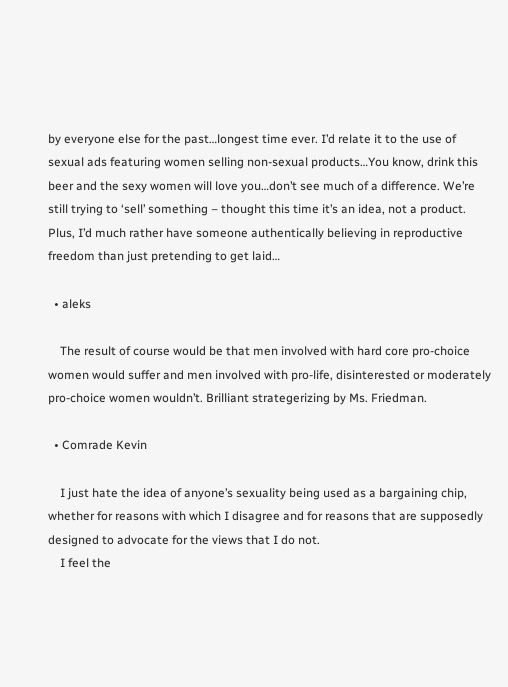by everyone else for the past…longest time ever. I’d relate it to the use of sexual ads featuring women selling non-sexual products…You know, drink this beer and the sexy women will love you…don’t see much of a difference. We’re still trying to ‘sell’ something – thought this time it’s an idea, not a product. Plus, I’d much rather have someone authentically believing in reproductive freedom than just pretending to get laid…

  • aleks

    The result of course would be that men involved with hard core pro-choice women would suffer and men involved with pro-life, disinterested or moderately pro-choice women wouldn’t. Brilliant strategerizing by Ms. Friedman.

  • Comrade Kevin

    I just hate the idea of anyone’s sexuality being used as a bargaining chip, whether for reasons with which I disagree and for reasons that are supposedly designed to advocate for the views that I do not.
    I feel the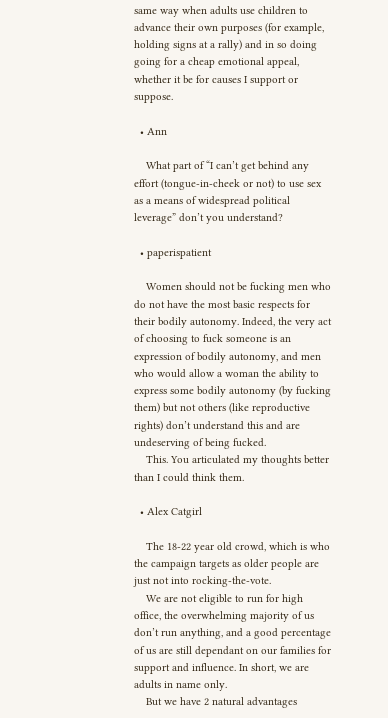same way when adults use children to advance their own purposes (for example, holding signs at a rally) and in so doing going for a cheap emotional appeal, whether it be for causes I support or suppose.

  • Ann

    What part of “I can’t get behind any effort (tongue-in-cheek or not) to use sex as a means of widespread political leverage” don’t you understand?

  • paperispatient

    Women should not be fucking men who do not have the most basic respects for their bodily autonomy. Indeed, the very act of choosing to fuck someone is an expression of bodily autonomy, and men who would allow a woman the ability to express some bodily autonomy (by fucking them) but not others (like reproductive rights) don’t understand this and are undeserving of being fucked.
    This. You articulated my thoughts better than I could think them.

  • Alex Catgirl

    The 18-22 year old crowd, which is who the campaign targets as older people are just not into rocking-the-vote.
    We are not eligible to run for high office, the overwhelming majority of us don’t run anything, and a good percentage of us are still dependant on our families for support and influence. In short, we are adults in name only.
    But we have 2 natural advantages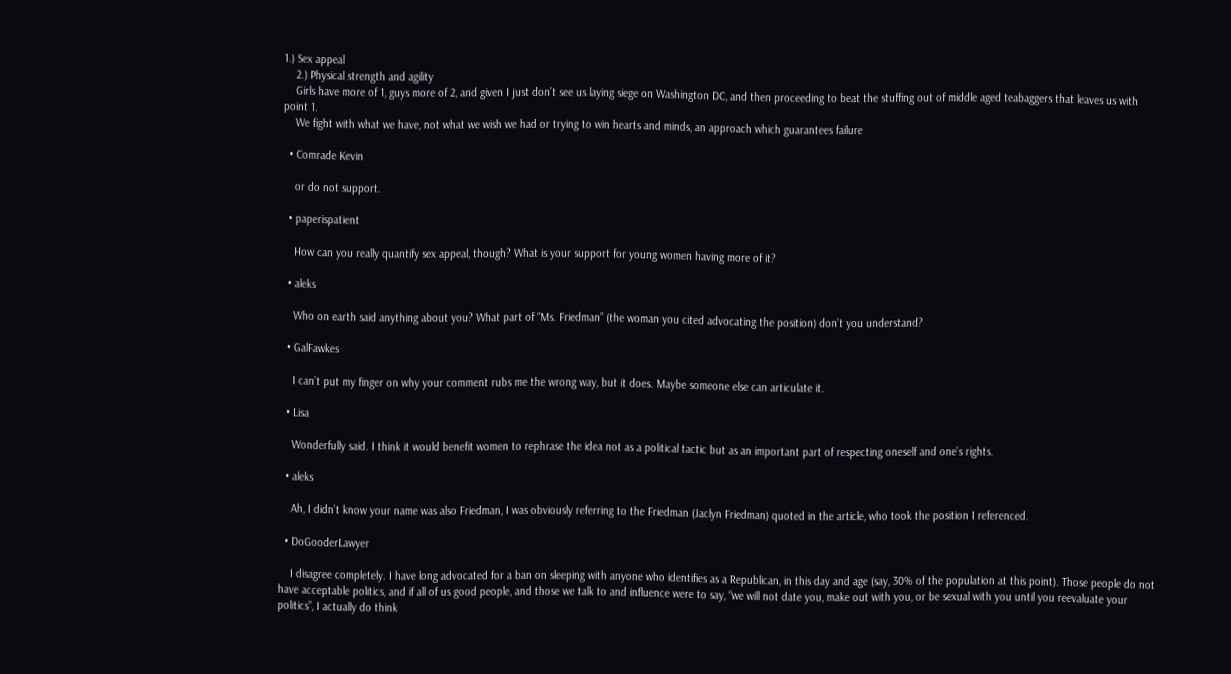1.) Sex appeal
    2.) Physical strength and agility
    Girls have more of 1, guys more of 2, and given I just don’t see us laying siege on Washington DC, and then proceeding to beat the stuffing out of middle aged teabaggers that leaves us with point 1.
    We fight with what we have, not what we wish we had or trying to win hearts and minds, an approach which guarantees failure

  • Comrade Kevin

    or do not support.

  • paperispatient

    How can you really quantify sex appeal, though? What is your support for young women having more of it?

  • aleks

    Who on earth said anything about you? What part of “Ms. Friedman” (the woman you cited advocating the position) don’t you understand?

  • GalFawkes

    I can’t put my finger on why your comment rubs me the wrong way, but it does. Maybe someone else can articulate it.

  • Lisa

    Wonderfully said. I think it would benefit women to rephrase the idea not as a political tactic but as an important part of respecting oneself and one’s rights.

  • aleks

    Ah, I didn’t know your name was also Friedman, I was obviously referring to the Friedman (Jaclyn Friedman) quoted in the article, who took the position I referenced.

  • DoGooderLawyer

    I disagree completely. I have long advocated for a ban on sleeping with anyone who identifies as a Republican, in this day and age (say, 30% of the population at this point). Those people do not have acceptable politics, and if all of us good people, and those we talk to and influence were to say, “we will not date you, make out with you, or be sexual with you until you reevaluate your politics”, I actually do think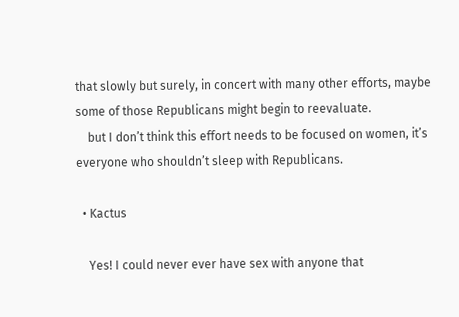that slowly but surely, in concert with many other efforts, maybe some of those Republicans might begin to reevaluate.
    but I don’t think this effort needs to be focused on women, it’s everyone who shouldn’t sleep with Republicans.

  • Kactus

    Yes! I could never ever have sex with anyone that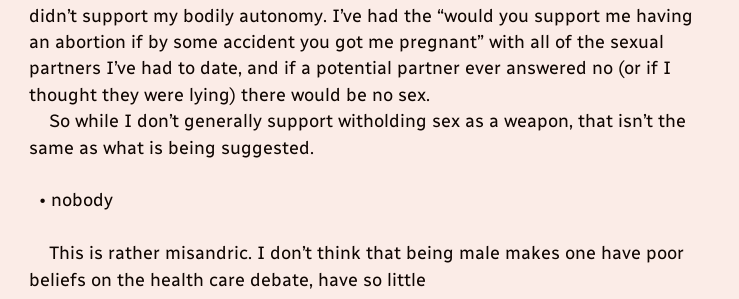didn’t support my bodily autonomy. I’ve had the “would you support me having an abortion if by some accident you got me pregnant” with all of the sexual partners I’ve had to date, and if a potential partner ever answered no (or if I thought they were lying) there would be no sex.
    So while I don’t generally support witholding sex as a weapon, that isn’t the same as what is being suggested.

  • nobody

    This is rather misandric. I don’t think that being male makes one have poor beliefs on the health care debate, have so little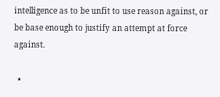intelligence as to be unfit to use reason against, or be base enough to justify an attempt at force against.

  •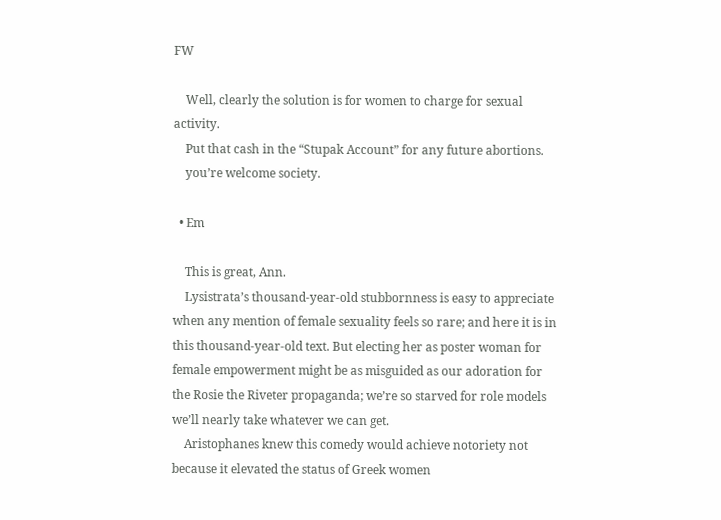FW

    Well, clearly the solution is for women to charge for sexual activity.
    Put that cash in the “Stupak Account” for any future abortions.
    you’re welcome society.

  • Em

    This is great, Ann.
    Lysistrata’s thousand-year-old stubbornness is easy to appreciate when any mention of female sexuality feels so rare; and here it is in this thousand-year-old text. But electing her as poster woman for female empowerment might be as misguided as our adoration for the Rosie the Riveter propaganda; we’re so starved for role models we’ll nearly take whatever we can get.
    Aristophanes knew this comedy would achieve notoriety not because it elevated the status of Greek women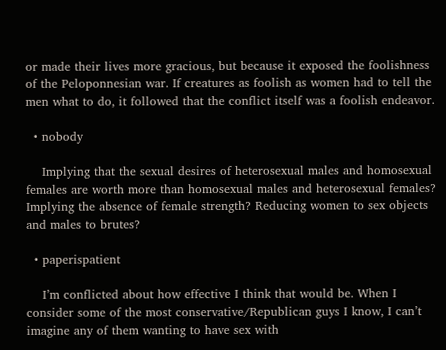or made their lives more gracious, but because it exposed the foolishness of the Peloponnesian war. If creatures as foolish as women had to tell the men what to do, it followed that the conflict itself was a foolish endeavor.

  • nobody

    Implying that the sexual desires of heterosexual males and homosexual females are worth more than homosexual males and heterosexual females? Implying the absence of female strength? Reducing women to sex objects and males to brutes?

  • paperispatient

    I’m conflicted about how effective I think that would be. When I consider some of the most conservative/Republican guys I know, I can’t imagine any of them wanting to have sex with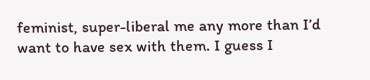feminist, super-liberal me any more than I’d want to have sex with them. I guess I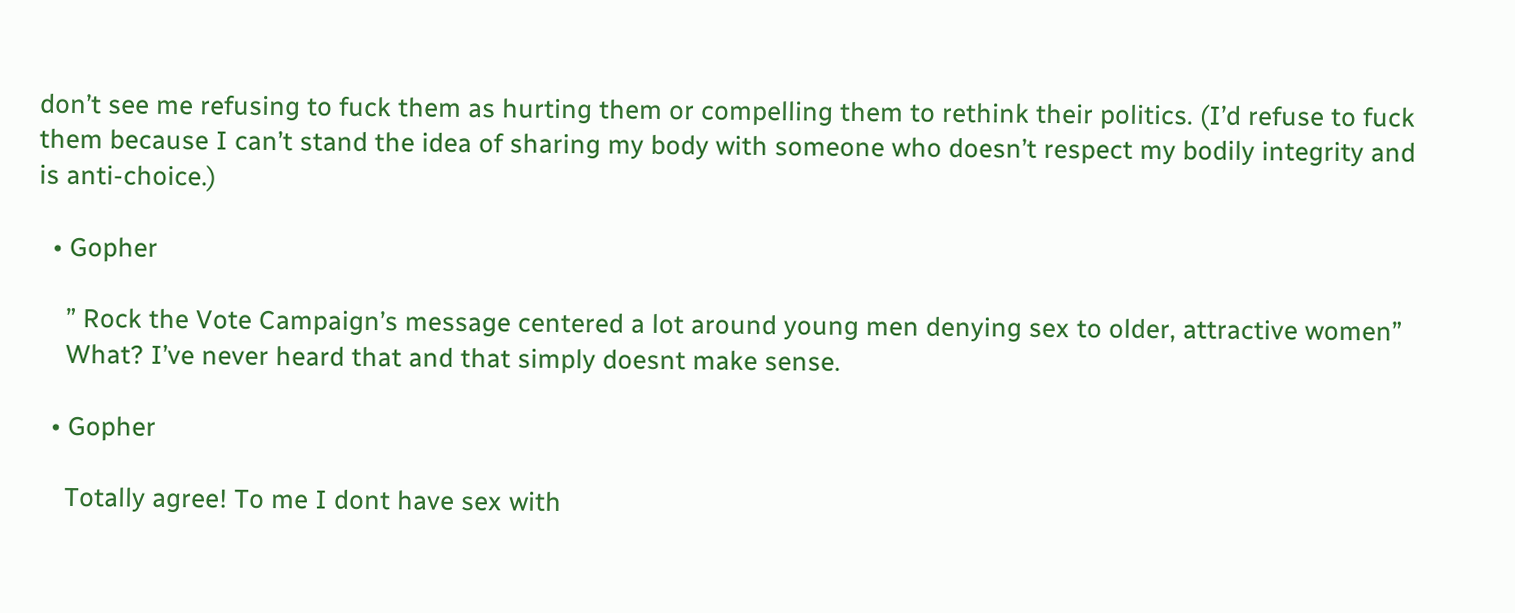don’t see me refusing to fuck them as hurting them or compelling them to rethink their politics. (I’d refuse to fuck them because I can’t stand the idea of sharing my body with someone who doesn’t respect my bodily integrity and is anti-choice.)

  • Gopher

    ” Rock the Vote Campaign’s message centered a lot around young men denying sex to older, attractive women”
    What? I’ve never heard that and that simply doesnt make sense.

  • Gopher

    Totally agree! To me I dont have sex with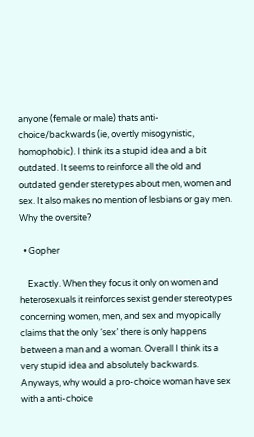anyone (female or male) thats anti-choice/backwards (ie, overtly misogynistic, homophobic). I think its a stupid idea and a bit outdated. It seems to reinforce all the old and outdated gender steretypes about men, women and sex. It also makes no mention of lesbians or gay men. Why the oversite?

  • Gopher

    Exactly. When they focus it only on women and heterosexuals it reinforces sexist gender stereotypes concerning women, men, and sex and myopically claims that the only ‘sex’ there is only happens between a man and a woman. Overall I think its a very stupid idea and absolutely backwards. Anyways, why would a pro-choice woman have sex with a anti-choice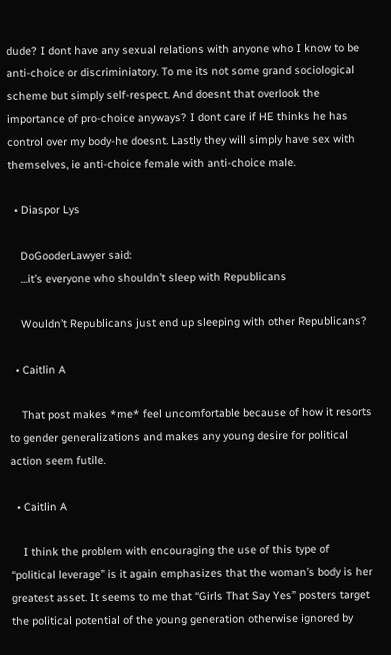dude? I dont have any sexual relations with anyone who I know to be anti-choice or discriminiatory. To me its not some grand sociological scheme but simply self-respect. And doesnt that overlook the importance of pro-choice anyways? I dont care if HE thinks he has control over my body-he doesnt. Lastly they will simply have sex with themselves, ie anti-choice female with anti-choice male.

  • Diaspor Lys

    DoGooderLawyer said:
    …it’s everyone who shouldn’t sleep with Republicans

    Wouldn’t Republicans just end up sleeping with other Republicans?

  • Caitlin A

    That post makes *me* feel uncomfortable because of how it resorts to gender generalizations and makes any young desire for political action seem futile.

  • Caitlin A

    I think the problem with encouraging the use of this type of “political leverage” is it again emphasizes that the woman’s body is her greatest asset. It seems to me that “Girls That Say Yes” posters target the political potential of the young generation otherwise ignored by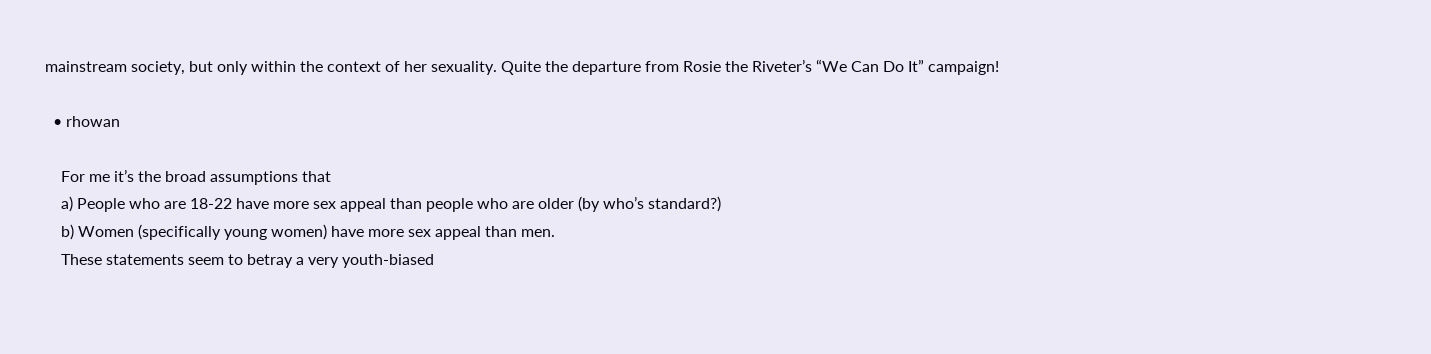mainstream society, but only within the context of her sexuality. Quite the departure from Rosie the Riveter’s “We Can Do It” campaign!

  • rhowan

    For me it’s the broad assumptions that
    a) People who are 18-22 have more sex appeal than people who are older (by who’s standard?)
    b) Women (specifically young women) have more sex appeal than men.
    These statements seem to betray a very youth-biased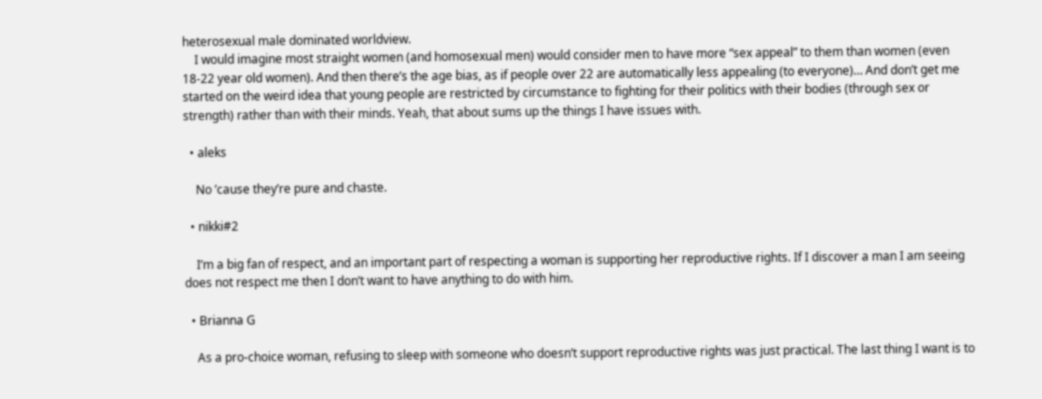heterosexual male dominated worldview.
    I would imagine most straight women (and homosexual men) would consider men to have more “sex appeal” to them than women (even 18-22 year old women). And then there’s the age bias, as if people over 22 are automatically less appealing (to everyone)… And don’t get me started on the weird idea that young people are restricted by circumstance to fighting for their politics with their bodies (through sex or strength) rather than with their minds. Yeah, that about sums up the things I have issues with.

  • aleks

    No ’cause they’re pure and chaste.

  • nikki#2

    I’m a big fan of respect, and an important part of respecting a woman is supporting her reproductive rights. If I discover a man I am seeing does not respect me then I don’t want to have anything to do with him.

  • Brianna G

    As a pro-choice woman, refusing to sleep with someone who doesn’t support reproductive rights was just practical. The last thing I want is to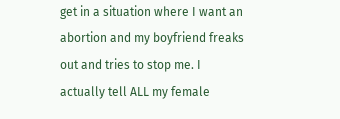get in a situation where I want an abortion and my boyfriend freaks out and tries to stop me. I actually tell ALL my female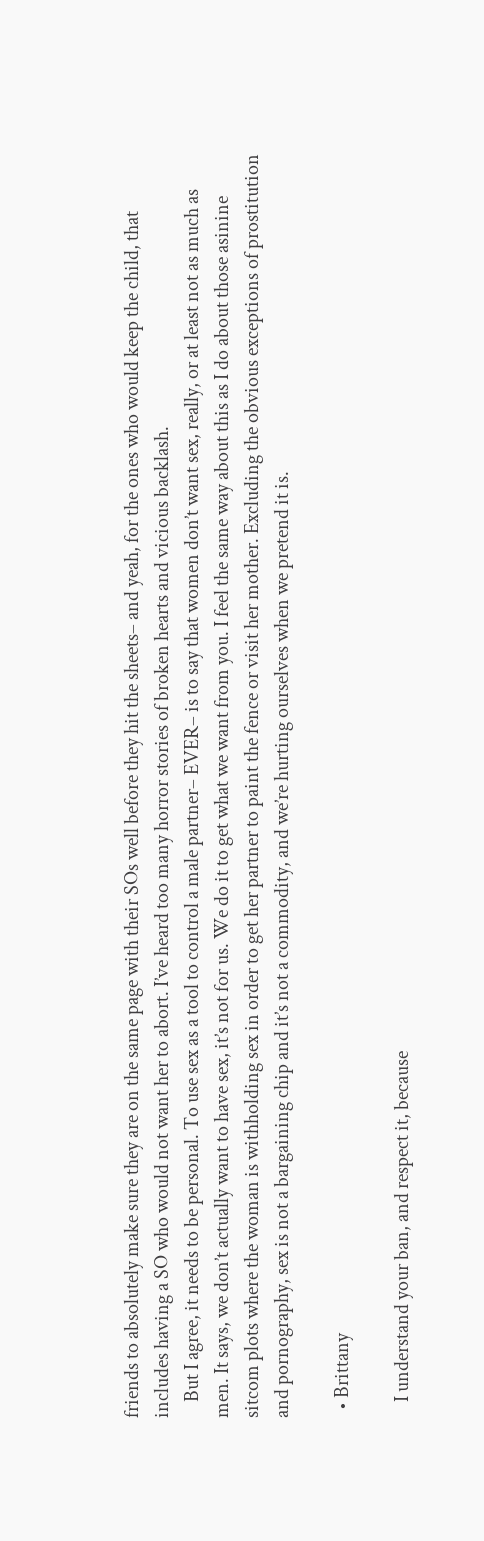friends to absolutely make sure they are on the same page with their SOs well before they hit the sheets– and yeah, for the ones who would keep the child, that includes having a SO who would not want her to abort. I’ve heard too many horror stories of broken hearts and vicious backlash.
    But I agree, it needs to be personal. To use sex as a tool to control a male partner– EVER– is to say that women don’t want sex, really, or at least not as much as men. It says, we don’t actually want to have sex, it’s not for us. We do it to get what we want from you. I feel the same way about this as I do about those asinine sitcom plots where the woman is withholding sex in order to get her partner to paint the fence or visit her mother. Excluding the obvious exceptions of prostitution and pornography, sex is not a bargaining chip and it’s not a commodity, and we’re hurting ourselves when we pretend it is.

  • Brittany

    I understand your ban, and respect it, because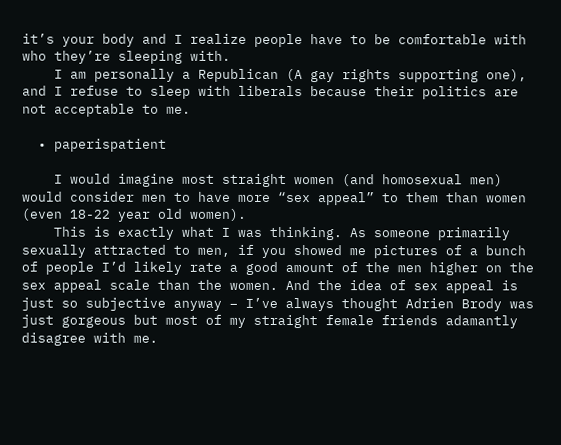it’s your body and I realize people have to be comfortable with who they’re sleeping with.
    I am personally a Republican (A gay rights supporting one), and I refuse to sleep with liberals because their politics are not acceptable to me.

  • paperispatient

    I would imagine most straight women (and homosexual men) would consider men to have more “sex appeal” to them than women (even 18-22 year old women).
    This is exactly what I was thinking. As someone primarily sexually attracted to men, if you showed me pictures of a bunch of people I’d likely rate a good amount of the men higher on the sex appeal scale than the women. And the idea of sex appeal is just so subjective anyway – I’ve always thought Adrien Brody was just gorgeous but most of my straight female friends adamantly disagree with me.